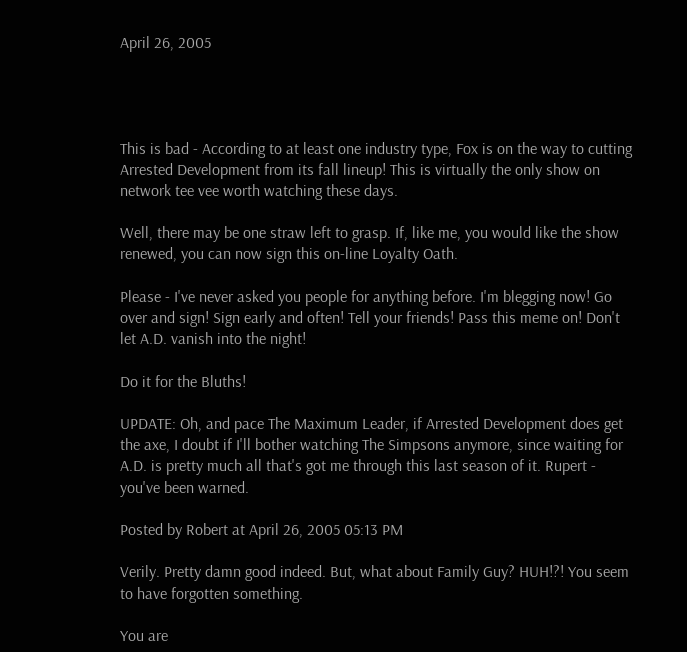April 26, 2005




This is bad - According to at least one industry type, Fox is on the way to cutting Arrested Development from its fall lineup! This is virtually the only show on network tee vee worth watching these days.

Well, there may be one straw left to grasp. If, like me, you would like the show renewed, you can now sign this on-line Loyalty Oath.

Please - I've never asked you people for anything before. I'm blegging now! Go over and sign! Sign early and often! Tell your friends! Pass this meme on! Don't let A.D. vanish into the night!

Do it for the Bluths!

UPDATE: Oh, and pace The Maximum Leader, if Arrested Development does get the axe, I doubt if I'll bother watching The Simpsons anymore, since waiting for A.D. is pretty much all that's got me through this last season of it. Rupert - you've been warned.

Posted by Robert at April 26, 2005 05:13 PM

Verily. Pretty damn good indeed. But, what about Family Guy? HUH!?! You seem to have forgotten something.

You are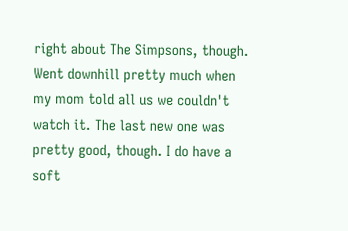right about The Simpsons, though. Went downhill pretty much when my mom told all us we couldn't watch it. The last new one was pretty good, though. I do have a soft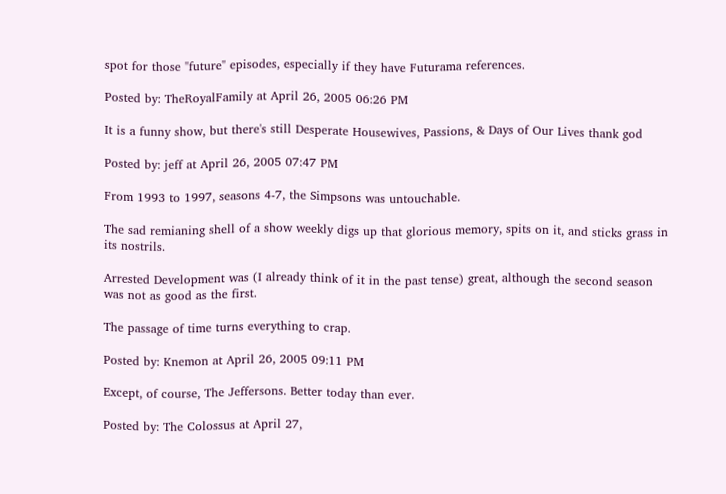spot for those "future" episodes, especially if they have Futurama references.

Posted by: TheRoyalFamily at April 26, 2005 06:26 PM

It is a funny show, but there's still Desperate Housewives, Passions, & Days of Our Lives thank god

Posted by: jeff at April 26, 2005 07:47 PM

From 1993 to 1997, seasons 4-7, the Simpsons was untouchable.

The sad remianing shell of a show weekly digs up that glorious memory, spits on it, and sticks grass in its nostrils.

Arrested Development was (I already think of it in the past tense) great, although the second season was not as good as the first.

The passage of time turns everything to crap.

Posted by: Knemon at April 26, 2005 09:11 PM

Except, of course, The Jeffersons. Better today than ever.

Posted by: The Colossus at April 27,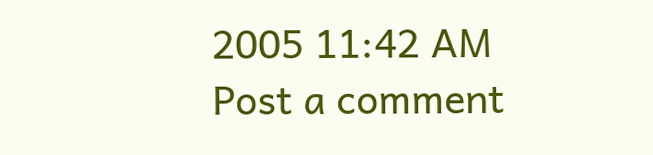2005 11:42 AM
Post a comment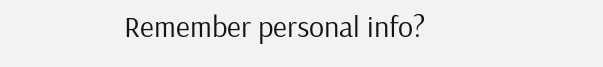Remember personal info?